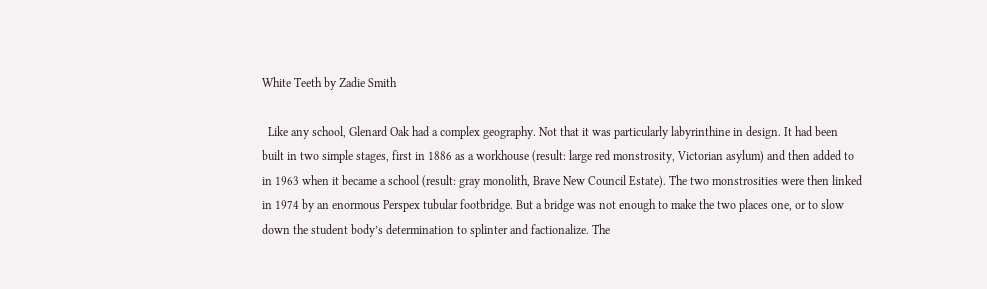White Teeth by Zadie Smith

  Like any school, Glenard Oak had a complex geography. Not that it was particularly labyrinthine in design. It had been built in two simple stages, first in 1886 as a workhouse (result: large red monstrosity, Victorian asylum) and then added to in 1963 when it became a school (result: gray monolith, Brave New Council Estate). The two monstrosities were then linked in 1974 by an enormous Perspex tubular footbridge. But a bridge was not enough to make the two places one, or to slow down the student body’s determination to splinter and factionalize. The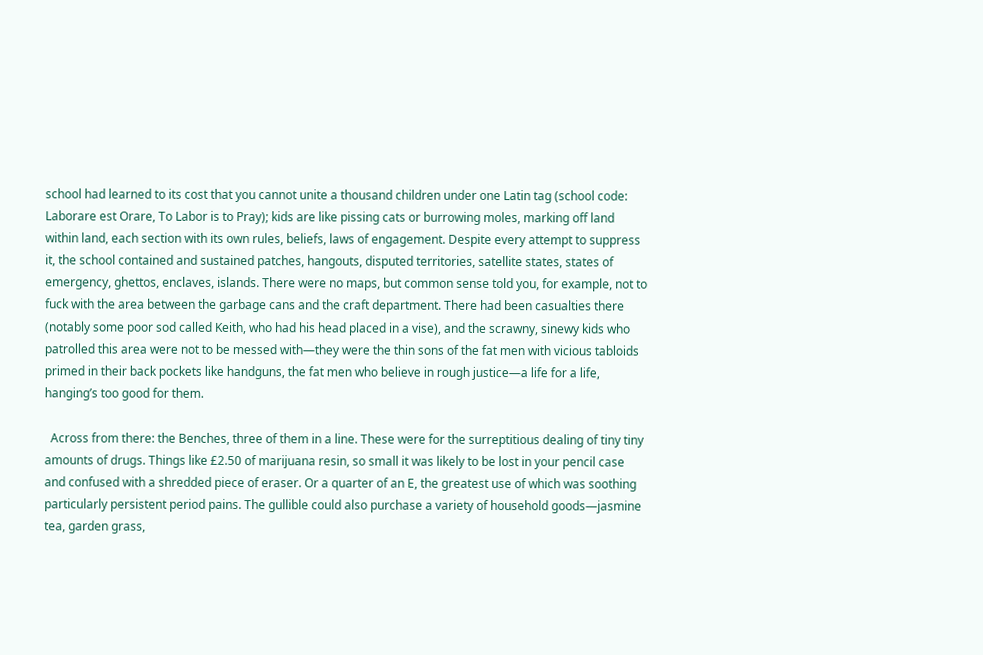school had learned to its cost that you cannot unite a thousand children under one Latin tag (school code: Laborare est Orare, To Labor is to Pray); kids are like pissing cats or burrowing moles, marking off land within land, each section with its own rules, beliefs, laws of engagement. Despite every attempt to suppress it, the school contained and sustained patches, hangouts, disputed territories, satellite states, states of emergency, ghettos, enclaves, islands. There were no maps, but common sense told you, for example, not to fuck with the area between the garbage cans and the craft department. There had been casualties there (notably some poor sod called Keith, who had his head placed in a vise), and the scrawny, sinewy kids who patrolled this area were not to be messed with—they were the thin sons of the fat men with vicious tabloids primed in their back pockets like handguns, the fat men who believe in rough justice—a life for a life, hanging’s too good for them.

  Across from there: the Benches, three of them in a line. These were for the surreptitious dealing of tiny tiny amounts of drugs. Things like £2.50 of marijuana resin, so small it was likely to be lost in your pencil case and confused with a shredded piece of eraser. Or a quarter of an E, the greatest use of which was soothing particularly persistent period pains. The gullible could also purchase a variety of household goods—jasmine tea, garden grass,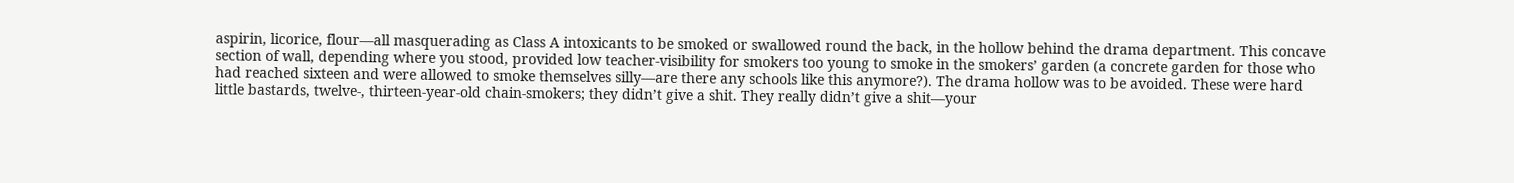aspirin, licorice, flour—all masquerading as Class A intoxicants to be smoked or swallowed round the back, in the hollow behind the drama department. This concave section of wall, depending where you stood, provided low teacher-visibility for smokers too young to smoke in the smokers’ garden (a concrete garden for those who had reached sixteen and were allowed to smoke themselves silly—are there any schools like this anymore?). The drama hollow was to be avoided. These were hard little bastards, twelve-, thirteen-year-old chain-smokers; they didn’t give a shit. They really didn’t give a shit—your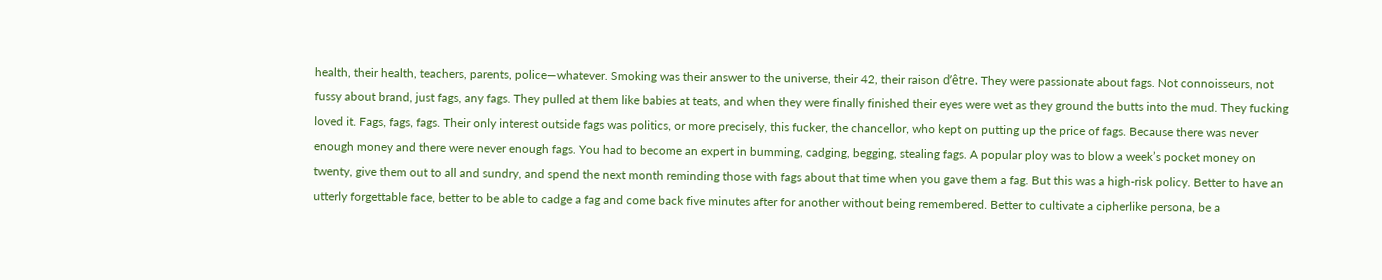health, their health, teachers, parents, police—whatever. Smoking was their answer to the universe, their 42, their raison d’être. They were passionate about fags. Not connoisseurs, not fussy about brand, just fags, any fags. They pulled at them like babies at teats, and when they were finally finished their eyes were wet as they ground the butts into the mud. They fucking loved it. Fags, fags, fags. Their only interest outside fags was politics, or more precisely, this fucker, the chancellor, who kept on putting up the price of fags. Because there was never enough money and there were never enough fags. You had to become an expert in bumming, cadging, begging, stealing fags. A popular ploy was to blow a week’s pocket money on twenty, give them out to all and sundry, and spend the next month reminding those with fags about that time when you gave them a fag. But this was a high-risk policy. Better to have an utterly forgettable face, better to be able to cadge a fag and come back five minutes after for another without being remembered. Better to cultivate a cipherlike persona, be a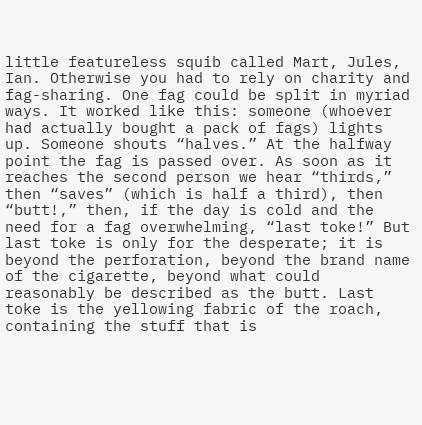little featureless squib called Mart, Jules, Ian. Otherwise you had to rely on charity and fag-sharing. One fag could be split in myriad ways. It worked like this: someone (whoever had actually bought a pack of fags) lights up. Someone shouts “halves.” At the halfway point the fag is passed over. As soon as it reaches the second person we hear “thirds,” then “saves” (which is half a third), then “butt!,” then, if the day is cold and the need for a fag overwhelming, “last toke!” But last toke is only for the desperate; it is beyond the perforation, beyond the brand name of the cigarette, beyond what could reasonably be described as the butt. Last toke is the yellowing fabric of the roach, containing the stuff that is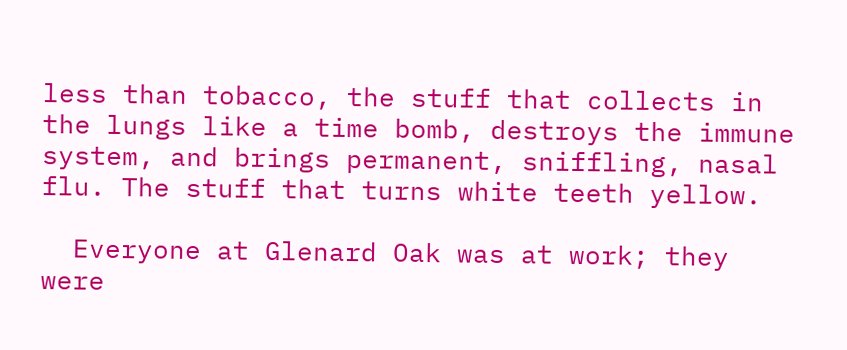less than tobacco, the stuff that collects in the lungs like a time bomb, destroys the immune system, and brings permanent, sniffling, nasal flu. The stuff that turns white teeth yellow.

  Everyone at Glenard Oak was at work; they were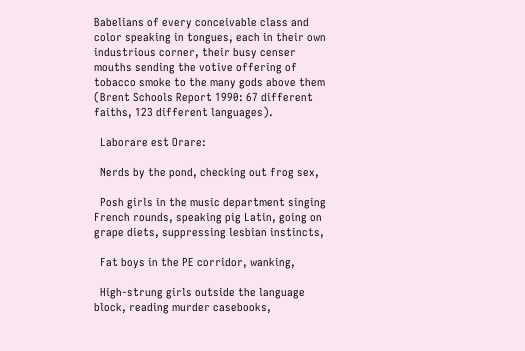Babelians of every conceivable class and color speaking in tongues, each in their own industrious corner, their busy censer mouths sending the votive offering of tobacco smoke to the many gods above them (Brent Schools Report 1990: 67 different faiths, 123 different languages).

  Laborare est Orare:

  Nerds by the pond, checking out frog sex,

  Posh girls in the music department singing French rounds, speaking pig Latin, going on grape diets, suppressing lesbian instincts,

  Fat boys in the PE corridor, wanking,

  High-strung girls outside the language block, reading murder casebooks,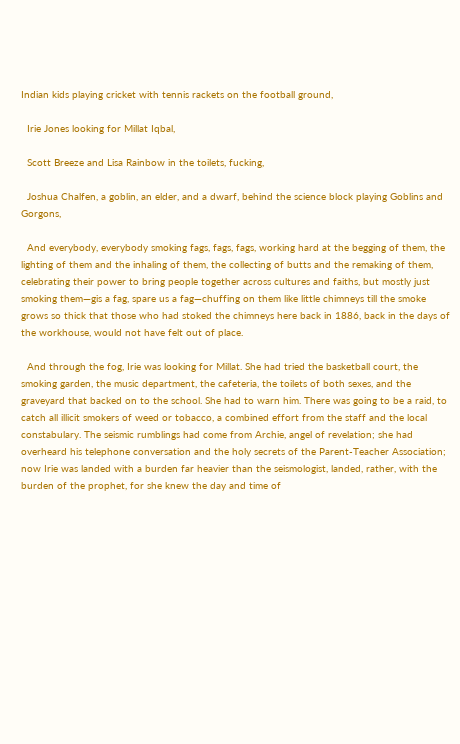Indian kids playing cricket with tennis rackets on the football ground,

  Irie Jones looking for Millat Iqbal,

  Scott Breeze and Lisa Rainbow in the toilets, fucking,

  Joshua Chalfen, a goblin, an elder, and a dwarf, behind the science block playing Goblins and Gorgons,

  And everybody, everybody smoking fags, fags, fags, working hard at the begging of them, the lighting of them and the inhaling of them, the collecting of butts and the remaking of them, celebrating their power to bring people together across cultures and faiths, but mostly just smoking them—gis a fag, spare us a fag—chuffing on them like little chimneys till the smoke grows so thick that those who had stoked the chimneys here back in 1886, back in the days of the workhouse, would not have felt out of place.

  And through the fog, Irie was looking for Millat. She had tried the basketball court, the smoking garden, the music department, the cafeteria, the toilets of both sexes, and the graveyard that backed on to the school. She had to warn him. There was going to be a raid, to catch all illicit smokers of weed or tobacco, a combined effort from the staff and the local constabulary. The seismic rumblings had come from Archie, angel of revelation; she had overheard his telephone conversation and the holy secrets of the Parent-Teacher Association; now Irie was landed with a burden far heavier than the seismologist, landed, rather, with the burden of the prophet, for she knew the day and time of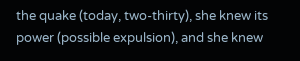the quake (today, two-thirty), she knew its power (possible expulsion), and she knew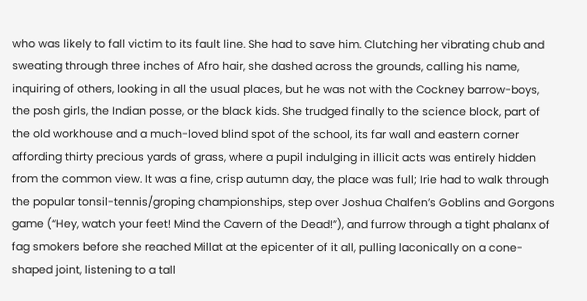who was likely to fall victim to its fault line. She had to save him. Clutching her vibrating chub and sweating through three inches of Afro hair, she dashed across the grounds, calling his name, inquiring of others, looking in all the usual places, but he was not with the Cockney barrow-boys, the posh girls, the Indian posse, or the black kids. She trudged finally to the science block, part of the old workhouse and a much-loved blind spot of the school, its far wall and eastern corner affording thirty precious yards of grass, where a pupil indulging in illicit acts was entirely hidden from the common view. It was a fine, crisp autumn day, the place was full; Irie had to walk through the popular tonsil-tennis/groping championships, step over Joshua Chalfen’s Goblins and Gorgons game (“Hey, watch your feet! Mind the Cavern of the Dead!”), and furrow through a tight phalanx of fag smokers before she reached Millat at the epicenter of it all, pulling laconically on a cone-shaped joint, listening to a tall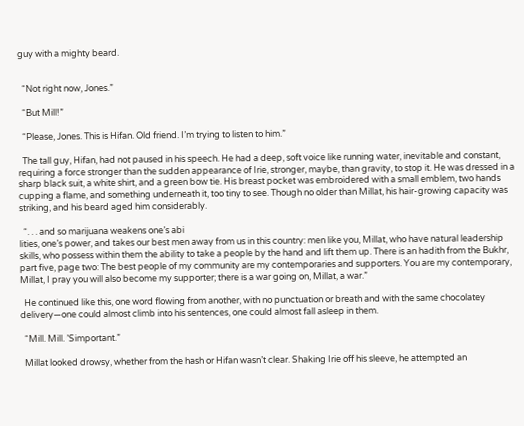guy with a mighty beard.


  “Not right now, Jones.”

  “But Mill!”

  “Please, Jones. This is Hifan. Old friend. I’m trying to listen to him.”

  The tall guy, Hifan, had not paused in his speech. He had a deep, soft voice like running water, inevitable and constant, requiring a force stronger than the sudden appearance of Irie, stronger, maybe, than gravity, to stop it. He was dressed in a sharp black suit, a white shirt, and a green bow tie. His breast pocket was embroidered with a small emblem, two hands cupping a flame, and something underneath it, too tiny to see. Though no older than Millat, his hair-growing capacity was striking, and his beard aged him considerably.

  “. . . and so marijuana weakens one’s abi
lities, one’s power, and takes our best men away from us in this country: men like you, Millat, who have natural leadership skills, who possess within them the ability to take a people by the hand and lift them up. There is an hadith from the Bukhr, part five, page two: The best people of my community are my contemporaries and supporters. You are my contemporary, Millat, I pray you will also become my supporter; there is a war going on, Millat, a war.”

  He continued like this, one word flowing from another, with no punctuation or breath and with the same chocolatey delivery—one could almost climb into his sentences, one could almost fall asleep in them.

  “Mill. Mill. ’Simportant.”

  Millat looked drowsy, whether from the hash or Hifan wasn’t clear. Shaking Irie off his sleeve, he attempted an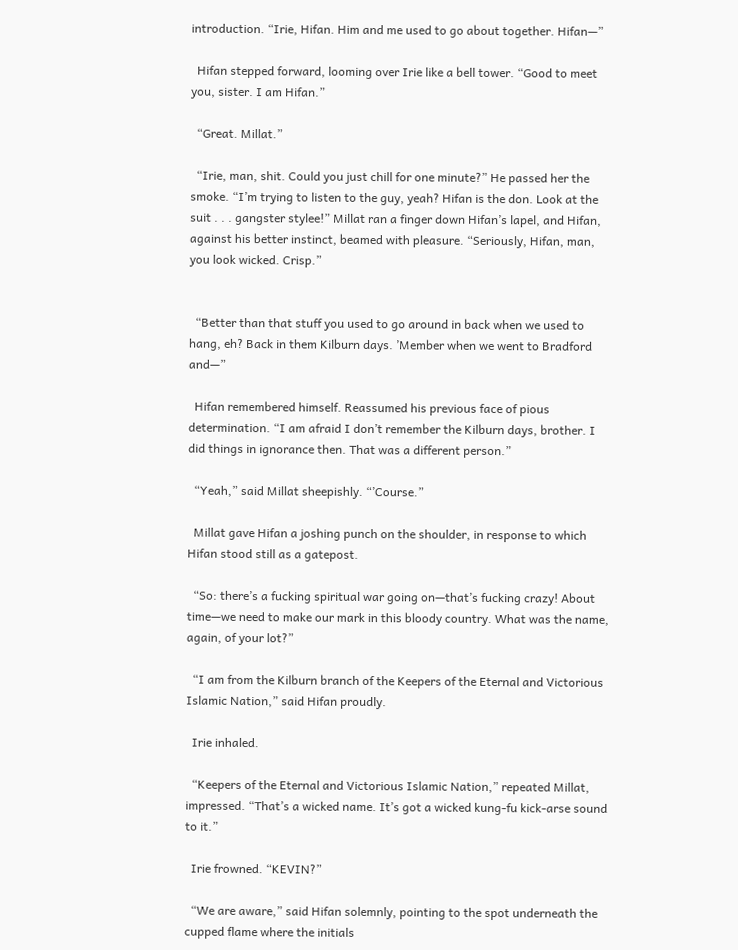introduction. “Irie, Hifan. Him and me used to go about together. Hifan—”

  Hifan stepped forward, looming over Irie like a bell tower. “Good to meet you, sister. I am Hifan.”

  “Great. Millat.”

  “Irie, man, shit. Could you just chill for one minute?” He passed her the smoke. “I’m trying to listen to the guy, yeah? Hifan is the don. Look at the suit . . . gangster stylee!” Millat ran a finger down Hifan’s lapel, and Hifan, against his better instinct, beamed with pleasure. “Seriously, Hifan, man, you look wicked. Crisp.”


  “Better than that stuff you used to go around in back when we used to hang, eh? Back in them Kilburn days. ’Member when we went to Bradford and—”

  Hifan remembered himself. Reassumed his previous face of pious determination. “I am afraid I don’t remember the Kilburn days, brother. I did things in ignorance then. That was a different person.”

  “Yeah,” said Millat sheepishly. “’Course.”

  Millat gave Hifan a joshing punch on the shoulder, in response to which Hifan stood still as a gatepost.

  “So: there’s a fucking spiritual war going on—that’s fucking crazy! About time—we need to make our mark in this bloody country. What was the name, again, of your lot?”

  “I am from the Kilburn branch of the Keepers of the Eternal and Victorious Islamic Nation,” said Hifan proudly.

  Irie inhaled.

  “Keepers of the Eternal and Victorious Islamic Nation,” repeated Millat, impressed. “That’s a wicked name. It’s got a wicked kung-fu kick-arse sound to it.”

  Irie frowned. “KEVIN?”

  “We are aware,” said Hifan solemnly, pointing to the spot underneath the cupped flame where the initials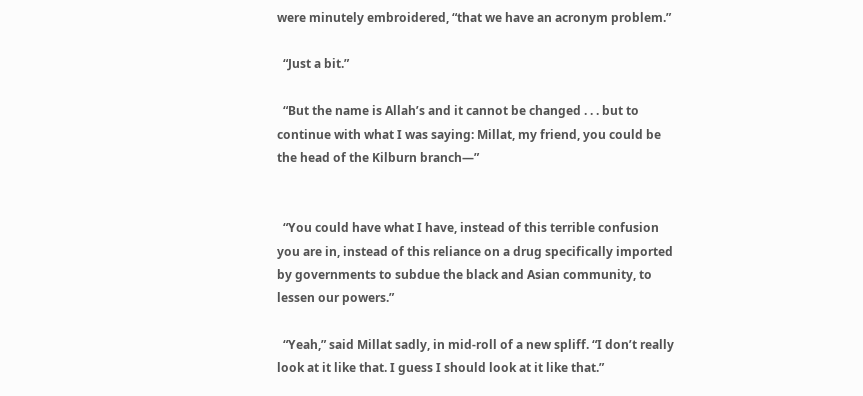were minutely embroidered, “that we have an acronym problem.”

  “Just a bit.”

  “But the name is Allah’s and it cannot be changed . . . but to continue with what I was saying: Millat, my friend, you could be the head of the Kilburn branch—”


  “You could have what I have, instead of this terrible confusion you are in, instead of this reliance on a drug specifically imported by governments to subdue the black and Asian community, to lessen our powers.”

  “Yeah,” said Millat sadly, in mid-roll of a new spliff. “I don’t really look at it like that. I guess I should look at it like that.”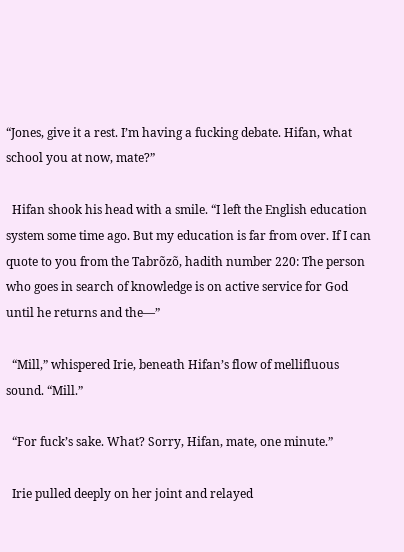“Jones, give it a rest. I’m having a fucking debate. Hifan, what school you at now, mate?”

  Hifan shook his head with a smile. “I left the English education system some time ago. But my education is far from over. If I can quote to you from the Tabrõzõ, hadith number 220: The person who goes in search of knowledge is on active service for God until he returns and the—”

  “Mill,” whispered Irie, beneath Hifan’s flow of mellifluous sound. “Mill.”

  “For fuck’s sake. What? Sorry, Hifan, mate, one minute.”

  Irie pulled deeply on her joint and relayed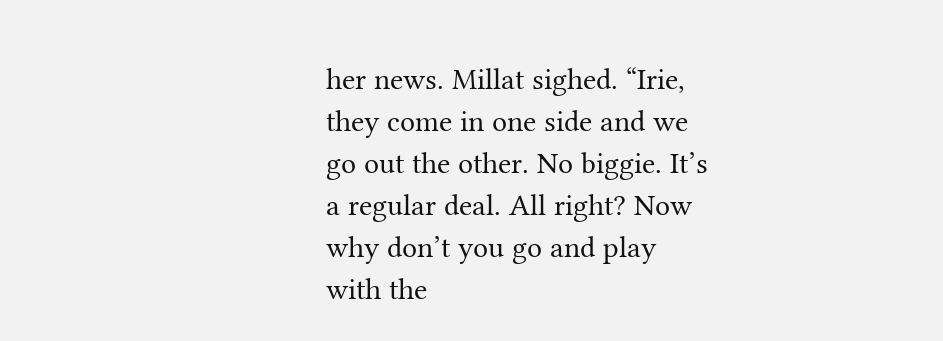her news. Millat sighed. “Irie, they come in one side and we go out the other. No biggie. It’s a regular deal. All right? Now why don’t you go and play with the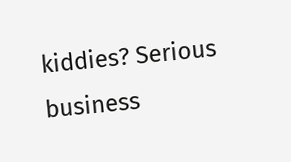kiddies? Serious business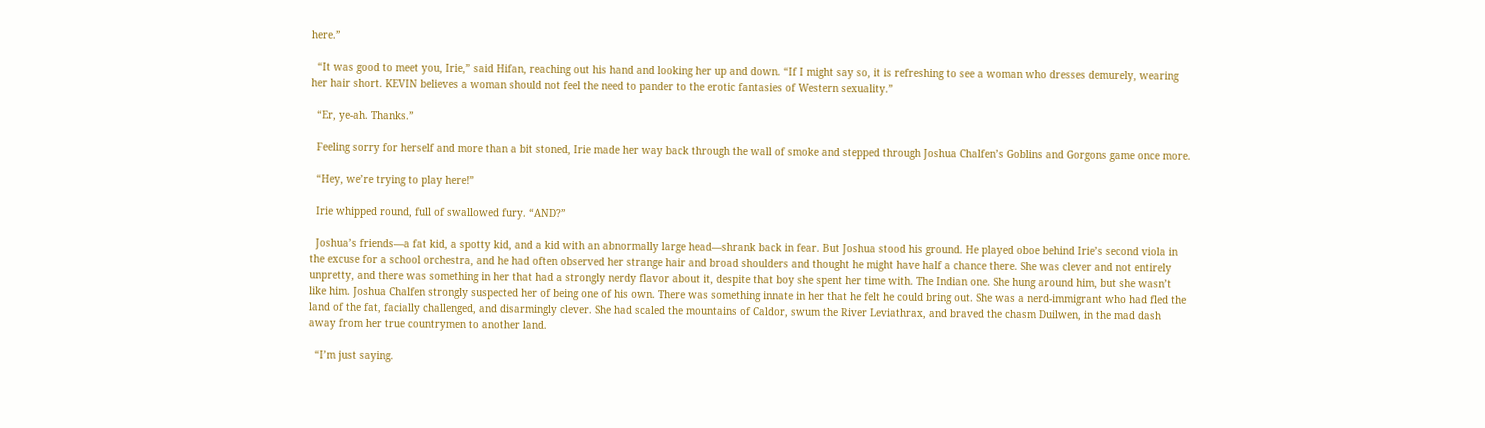here.”

  “It was good to meet you, Irie,” said Hifan, reaching out his hand and looking her up and down. “If I might say so, it is refreshing to see a woman who dresses demurely, wearing her hair short. KEVIN believes a woman should not feel the need to pander to the erotic fantasies of Western sexuality.”

  “Er, ye-ah. Thanks.”

  Feeling sorry for herself and more than a bit stoned, Irie made her way back through the wall of smoke and stepped through Joshua Chalfen’s Goblins and Gorgons game once more.

  “Hey, we’re trying to play here!”

  Irie whipped round, full of swallowed fury. “AND?”

  Joshua’s friends—a fat kid, a spotty kid, and a kid with an abnormally large head—shrank back in fear. But Joshua stood his ground. He played oboe behind Irie’s second viola in the excuse for a school orchestra, and he had often observed her strange hair and broad shoulders and thought he might have half a chance there. She was clever and not entirely unpretty, and there was something in her that had a strongly nerdy flavor about it, despite that boy she spent her time with. The Indian one. She hung around him, but she wasn’t like him. Joshua Chalfen strongly suspected her of being one of his own. There was something innate in her that he felt he could bring out. She was a nerd-immigrant who had fled the land of the fat, facially challenged, and disarmingly clever. She had scaled the mountains of Caldor, swum the River Leviathrax, and braved the chasm Duilwen, in the mad dash away from her true countrymen to another land.

  “I’m just saying.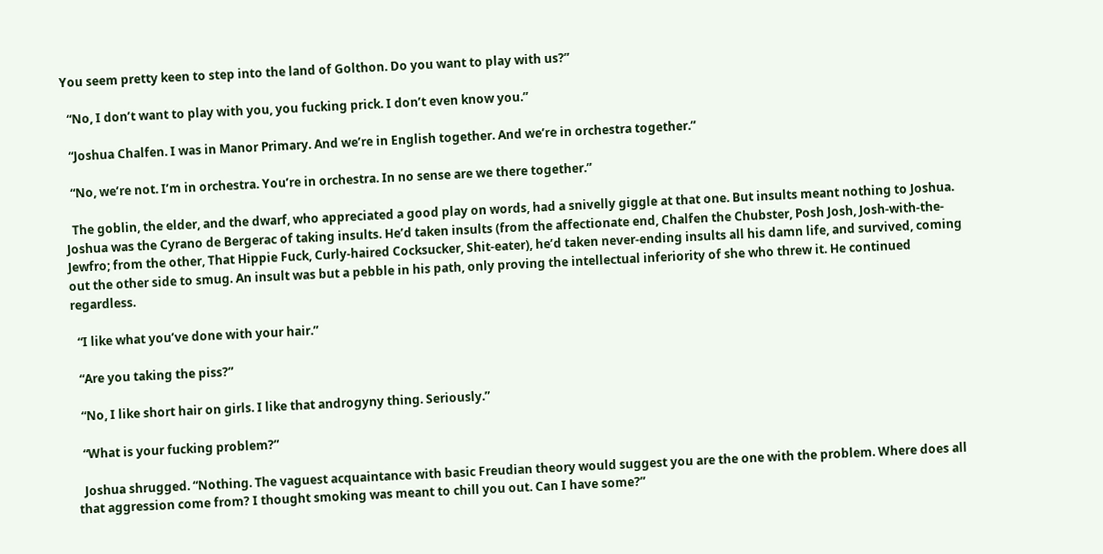You seem pretty keen to step into the land of Golthon. Do you want to play with us?”

  “No, I don’t want to play with you, you fucking prick. I don’t even know you.”

  “Joshua Chalfen. I was in Manor Primary. And we’re in English together. And we’re in orchestra together.”

  “No, we’re not. I’m in orchestra. You’re in orchestra. In no sense are we there together.”

  The goblin, the elder, and the dwarf, who appreciated a good play on words, had a snivelly giggle at that one. But insults meant nothing to Joshua. Joshua was the Cyrano de Bergerac of taking insults. He’d taken insults (from the affectionate end, Chalfen the Chubster, Posh Josh, Josh-with-the-Jewfro; from the other, That Hippie Fuck, Curly-haired Cocksucker, Shit-eater), he’d taken never-ending insults all his damn life, and survived, coming out the other side to smug. An insult was but a pebble in his path, only proving the intellectual inferiority of she who threw it. He continued regardless.

  “I like what you’ve done with your hair.”

  “Are you taking the piss?”

  “No, I like short hair on girls. I like that androgyny thing. Seriously.”

  “What is your fucking problem?”

  Joshua shrugged. “Nothing. The vaguest acquaintance with basic Freudian theory would suggest you are the one with the problem. Where does all that aggression come from? I thought smoking was meant to chill you out. Can I have some?”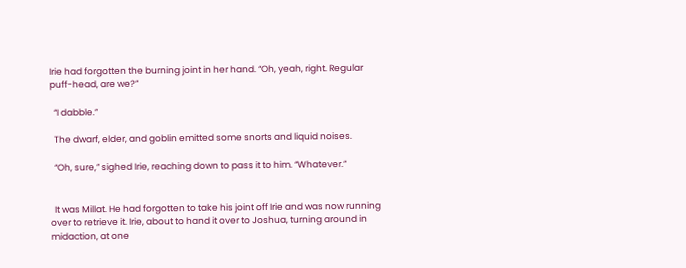Irie had forgotten the burning joint in her hand. “Oh, yeah, right. Regular puff-head, are we?”

  “I dabble.”

  The dwarf, elder, and goblin emitted some snorts and liquid noises.

  “Oh, sure,” sighed Irie, reaching down to pass it to him. “Whatever.”


  It was Millat. He had forgotten to take his joint off Irie and was now running over to retrieve it. Irie, about to hand it over to Joshua, turning around in midaction, at one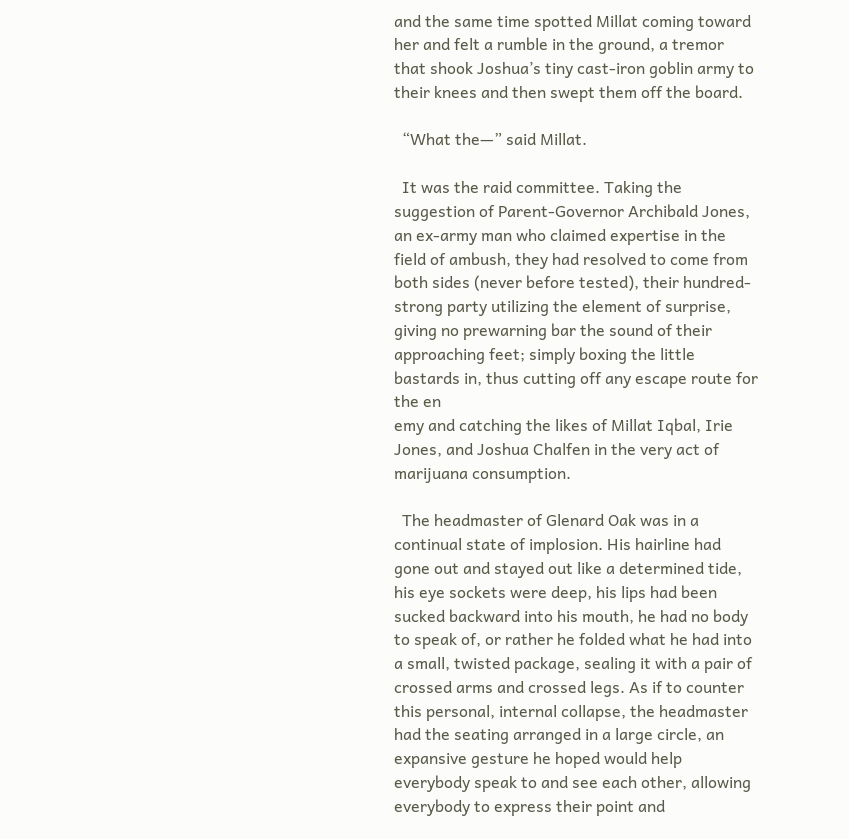and the same time spotted Millat coming toward her and felt a rumble in the ground, a tremor that shook Joshua’s tiny cast-iron goblin army to their knees and then swept them off the board.

  “What the—” said Millat.

  It was the raid committee. Taking the suggestion of Parent-Governor Archibald Jones, an ex-army man who claimed expertise in the field of ambush, they had resolved to come from both sides (never before tested), their hundred-strong party utilizing the element of surprise, giving no prewarning bar the sound of their approaching feet; simply boxing the little bastards in, thus cutting off any escape route for the en
emy and catching the likes of Millat Iqbal, Irie Jones, and Joshua Chalfen in the very act of marijuana consumption.

  The headmaster of Glenard Oak was in a continual state of implosion. His hairline had gone out and stayed out like a determined tide, his eye sockets were deep, his lips had been sucked backward into his mouth, he had no body to speak of, or rather he folded what he had into a small, twisted package, sealing it with a pair of crossed arms and crossed legs. As if to counter this personal, internal collapse, the headmaster had the seating arranged in a large circle, an expansive gesture he hoped would help everybody speak to and see each other, allowing everybody to express their point and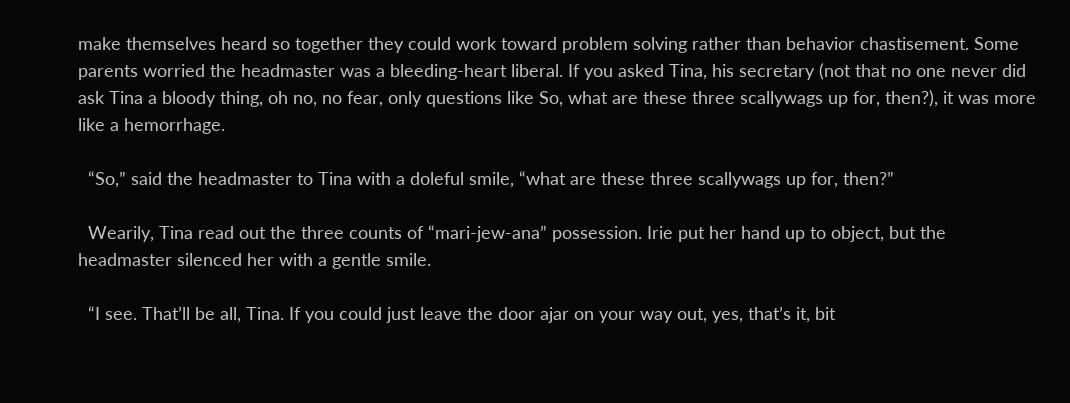make themselves heard so together they could work toward problem solving rather than behavior chastisement. Some parents worried the headmaster was a bleeding-heart liberal. If you asked Tina, his secretary (not that no one never did ask Tina a bloody thing, oh no, no fear, only questions like So, what are these three scallywags up for, then?), it was more like a hemorrhage.

  “So,” said the headmaster to Tina with a doleful smile, “what are these three scallywags up for, then?”

  Wearily, Tina read out the three counts of “mari-jew-ana” possession. Irie put her hand up to object, but the headmaster silenced her with a gentle smile.

  “I see. That’ll be all, Tina. If you could just leave the door ajar on your way out, yes, that’s it, bit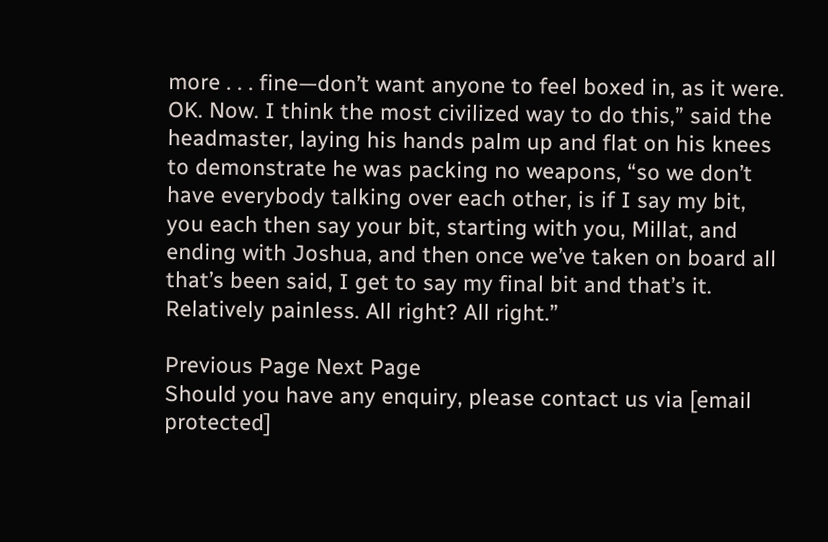more . . . fine—don’t want anyone to feel boxed in, as it were. OK. Now. I think the most civilized way to do this,” said the headmaster, laying his hands palm up and flat on his knees to demonstrate he was packing no weapons, “so we don’t have everybody talking over each other, is if I say my bit, you each then say your bit, starting with you, Millat, and ending with Joshua, and then once we’ve taken on board all that’s been said, I get to say my final bit and that’s it. Relatively painless. All right? All right.”

Previous Page Next Page
Should you have any enquiry, please contact us via [email protected]